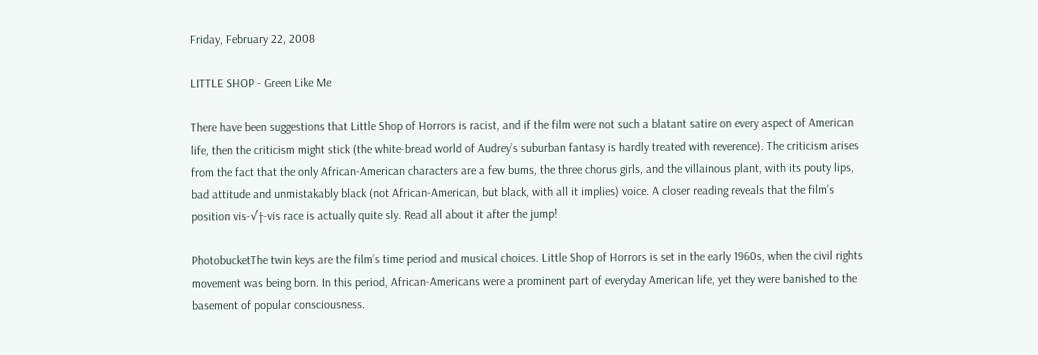Friday, February 22, 2008

LITTLE SHOP - Green Like Me

There have been suggestions that Little Shop of Horrors is racist, and if the film were not such a blatant satire on every aspect of American life, then the criticism might stick (the white-bread world of Audrey’s suburban fantasy is hardly treated with reverence). The criticism arises from the fact that the only African-American characters are a few bums, the three chorus girls, and the villainous plant, with its pouty lips, bad attitude and unmistakably black (not African-American, but black, with all it implies) voice. A closer reading reveals that the film’s position vis-√†-vis race is actually quite sly. Read all about it after the jump!

PhotobucketThe twin keys are the film’s time period and musical choices. Little Shop of Horrors is set in the early 1960s, when the civil rights movement was being born. In this period, African-Americans were a prominent part of everyday American life, yet they were banished to the basement of popular consciousness.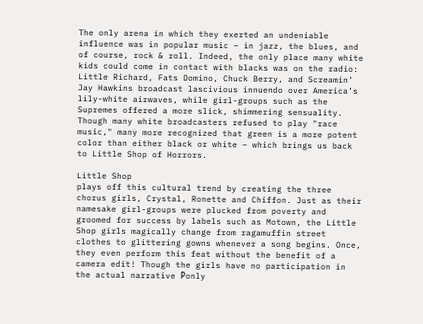The only arena in which they exerted an undeniable influence was in popular music – in jazz, the blues, and of course, rock & roll. Indeed, the only place many white kids could come in contact with blacks was on the radio: Little Richard, Fats Domino, Chuck Berry, and Screamin’ Jay Hawkins broadcast lascivious innuendo over America’s lily-white airwaves, while girl-groups such as the Supremes offered a more slick, shimmering sensuality. Though many white broadcasters refused to play "race music," many more recognized that green is a more potent color than either black or white – which brings us back to Little Shop of Horrors.

Little Shop
plays off this cultural trend by creating the three chorus girls, Crystal, Ronette and Chiffon. Just as their namesake girl-groups were plucked from poverty and groomed for success by labels such as Motown, the Little Shop girls magically change from ragamuffin street clothes to glittering gowns whenever a song begins. Once, they even perform this feat without the benefit of a camera edit! Though the girls have no participation in the actual narrative Рonly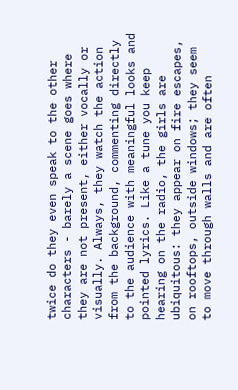twice do they even speak to the other characters - barely a scene goes where they are not present, either vocally or visually. Always, they watch the action from the background, commenting directly to the audience with meaningful looks and pointed lyrics. Like a tune you keep hearing on the radio, the girls are ubiquitous: they appear on fire escapes, on rooftops, outside windows; they seem to move through walls and are often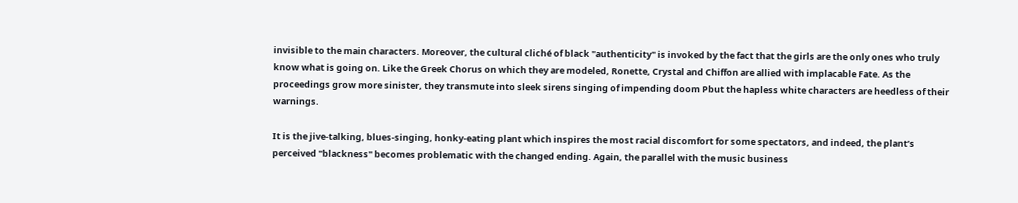invisible to the main characters. Moreover, the cultural cliché of black "authenticity" is invoked by the fact that the girls are the only ones who truly know what is going on. Like the Greek Chorus on which they are modeled, Ronette, Crystal and Chiffon are allied with implacable Fate. As the proceedings grow more sinister, they transmute into sleek sirens singing of impending doom Рbut the hapless white characters are heedless of their warnings.

It is the jive-talking, blues-singing, honky-eating plant which inspires the most racial discomfort for some spectators, and indeed, the plant’s perceived "blackness" becomes problematic with the changed ending. Again, the parallel with the music business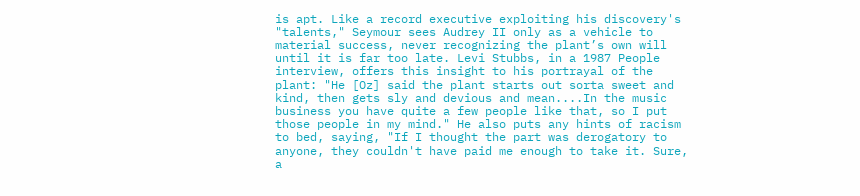is apt. Like a record executive exploiting his discovery's "talents," Seymour sees Audrey II only as a vehicle to material success, never recognizing the plant’s own will until it is far too late. Levi Stubbs, in a 1987 People interview, offers this insight to his portrayal of the plant: "He [Oz] said the plant starts out sorta sweet and kind, then gets sly and devious and mean....In the music business you have quite a few people like that, so I put those people in my mind." He also puts any hints of racism to bed, saying, "If I thought the part was derogatory to anyone, they couldn't have paid me enough to take it. Sure, a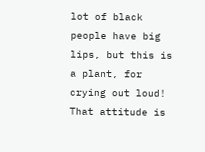lot of black people have big lips, but this is a plant, for crying out loud! That attitude is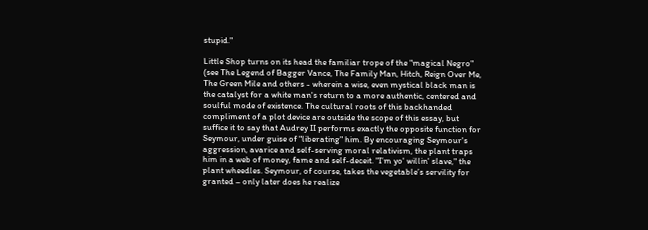stupid."

Little Shop turns on its head the familiar trope of the "magical Negro" (see The Legend of Bagger Vance, The Family Man, Hitch, Reign Over Me, The Green Mile and others - wherein a wise, even mystical black man is the catalyst for a white man's return to a more authentic, centered and soulful mode of existence. The cultural roots of this backhanded compliment of a plot device are outside the scope of this essay, but suffice it to say that Audrey II performs exactly the opposite function for Seymour, under guise of "liberating" him. By encouraging Seymour's aggression, avarice and self-serving moral relativism, the plant traps him in a web of money, fame and self-deceit. "I’m yo' willin' slave," the plant wheedles. Seymour, of course, takes the vegetable’s servility for granted – only later does he realize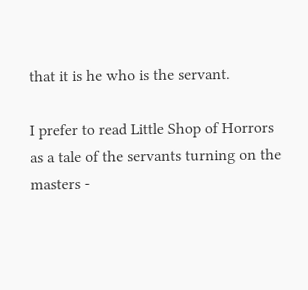that it is he who is the servant.

I prefer to read Little Shop of Horrors as a tale of the servants turning on the masters -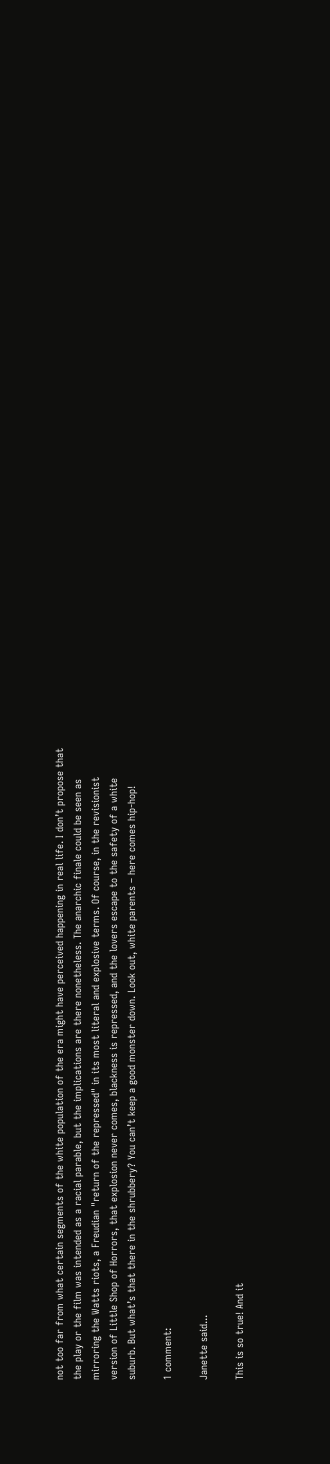not too far from what certain segments of the white population of the era might have perceived happening in real life. I don’t propose that the play or the film was intended as a racial parable, but the implications are there nonetheless. The anarchic finale could be seen as mirroring the Watts riots, a Freudian "return of the repressed" in its most literal and explosive terms. Of course, in the revisionist version of Little Shop of Horrors, that explosion never comes, blackness is repressed, and the lovers escape to the safety of a white suburb. But what’s that there in the shrubbery? You can’t keep a good monster down. Look out, white parents – here comes hip-hop!

1 comment:

Janette said...

This is so true! And it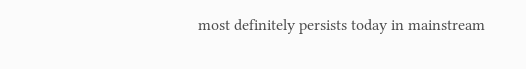most definitely persists today in mainstream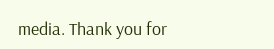media. Thank you for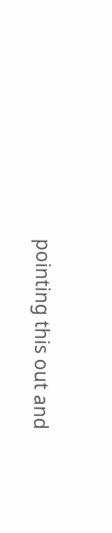pointing this out and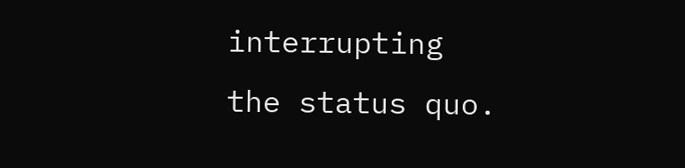interrupting the status quo.